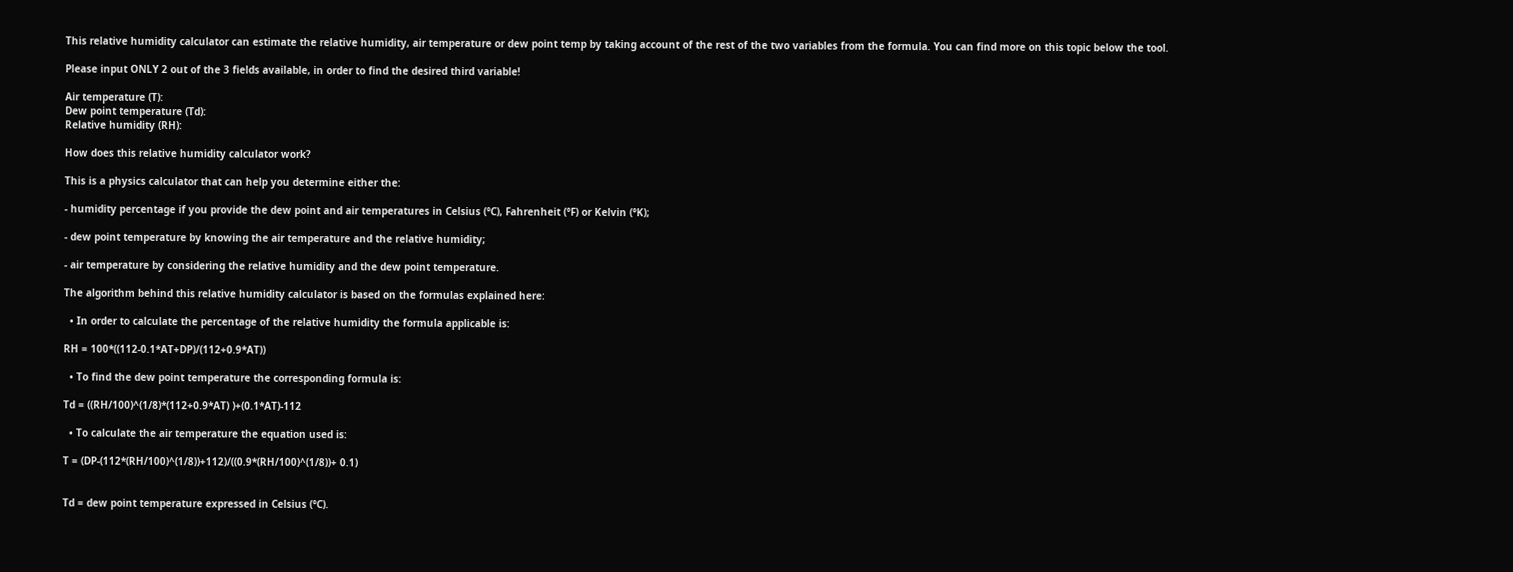This relative humidity calculator can estimate the relative humidity, air temperature or dew point temp by taking account of the rest of the two variables from the formula. You can find more on this topic below the tool.

Please input ONLY 2 out of the 3 fields available, in order to find the desired third variable!

Air temperature (T):
Dew point temperature (Td):
Relative humidity (RH):

How does this relative humidity calculator work?

This is a physics calculator that can help you determine either the:

- humidity percentage if you provide the dew point and air temperatures in Celsius (°C), Fahrenheit (°F) or Kelvin (°K);

- dew point temperature by knowing the air temperature and the relative humidity;

- air temperature by considering the relative humidity and the dew point temperature.

The algorithm behind this relative humidity calculator is based on the formulas explained here:

  • In order to calculate the percentage of the relative humidity the formula applicable is:

RH = 100*((112-0.1*AT+DP)/(112+0.9*AT))

  • To find the dew point temperature the corresponding formula is:

Td = ((RH/100)^(1/8)*(112+0.9*AT) )+(0.1*AT)-112

  • To calculate the air temperature the equation used is:

T = (DP-(112*(RH/100)^(1/8))+112)/((0.9*(RH/100)^(1/8))+ 0.1)


Td = dew point temperature expressed in Celsius (°C).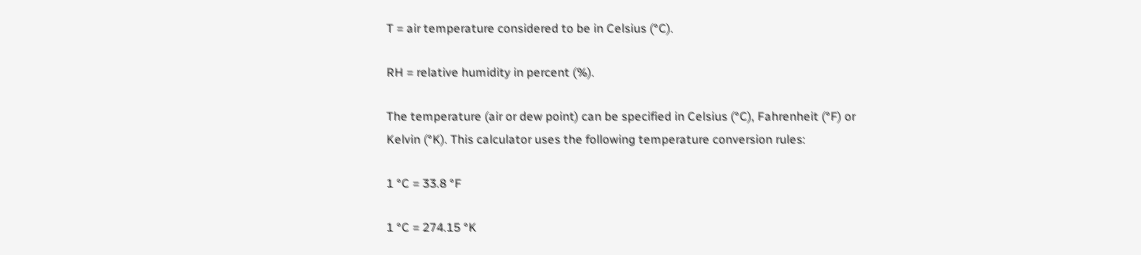T = air temperature considered to be in Celsius (°C).

RH = relative humidity in percent (%).

The temperature (air or dew point) can be specified in Celsius (°C), Fahrenheit (°F) or Kelvin (°K). This calculator uses the following temperature conversion rules:

1 °C = 33.8 °F

1 °C = 274.15 °K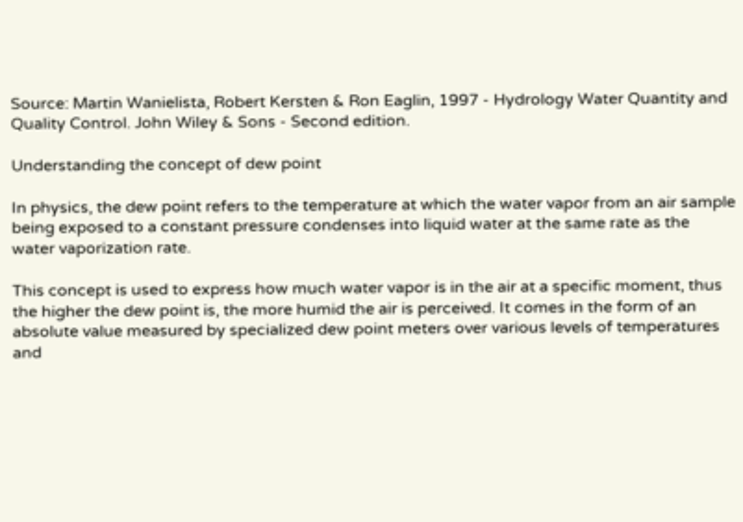Source: Martin Wanielista, Robert Kersten & Ron Eaglin, 1997 - Hydrology Water Quantity and Quality Control. John Wiley & Sons - Second edition.

Understanding the concept of dew point

In physics, the dew point refers to the temperature at which the water vapor from an air sample being exposed to a constant pressure condenses into liquid water at the same rate as the water vaporization rate.

This concept is used to express how much water vapor is in the air at a specific moment, thus the higher the dew point is, the more humid the air is perceived. It comes in the form of an absolute value measured by specialized dew point meters over various levels of temperatures and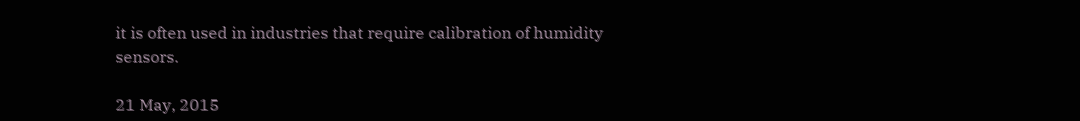it is often used in industries that require calibration of humidity sensors.

21 May, 2015